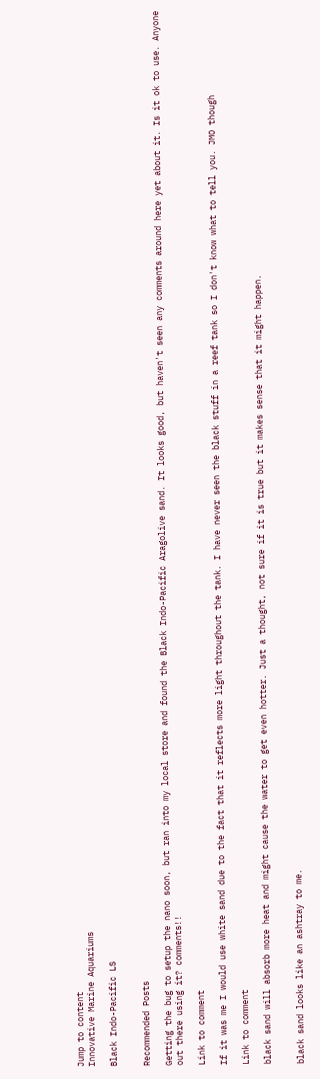Jump to content
Innovative Marine Aquariums

Black Indo-Pacific LS


Recommended Posts

Getting the bug to setup the nano soon, but ran into my local store and found the Black Indo-Pacific Aragolive sand. It looks good, but haven't seen any comments around here yet about it. Is it ok to use. Anyone out there using it? comments!!

Link to comment

If it was me I would use white sand due to the fact that it reflects more light throughout the tank. I have never seen the black stuff in a reef tank so I don't know what to tell you. JMO though

Link to comment

black sand will absorb more heat and might cause the water to get even hotter. Just a thought, not sure if it is true but it makes sense that it might happen.


black sand looks like an ashtray to me.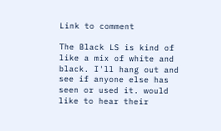Link to comment

The Black LS is kind of like a mix of white and black. I'll hang out and see if anyone else has seen or used it. would like to hear their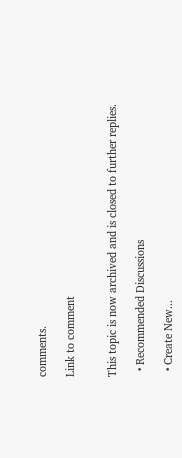comments.

Link to comment


This topic is now archived and is closed to further replies.

  • Recommended Discussions

  • Create New...